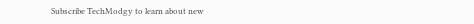Subscribe TechModgy to learn about new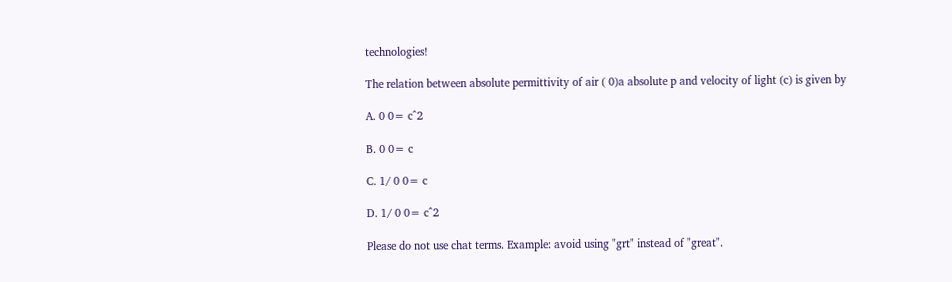technologies!

The relation between absolute permittivity of air ( 0)a absolute p and velocity of light (c) is given by

A. 0 0= c^2

B. 0 0= c

C. 1/ 0 0= c

D. 1/ 0 0= c^2

Please do not use chat terms. Example: avoid using "grt" instead of "great".